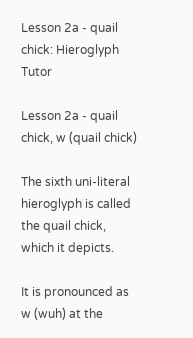Lesson 2a - quail chick: Hieroglyph Tutor

Lesson 2a - quail chick, w (quail chick)

The sixth uni-literal hieroglyph is called the quail chick, which it depicts.

It is pronounced as w (wuh) at the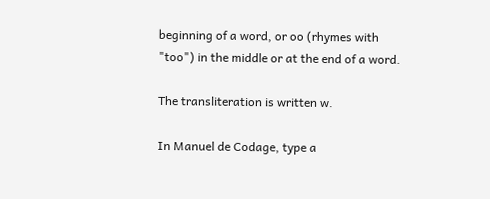beginning of a word, or oo (rhymes with "too") in the middle or at the end of a word.

The transliteration is written w.

In Manuel de Codage, type a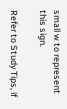small w to represent this sign.

Refer to Study Tips, if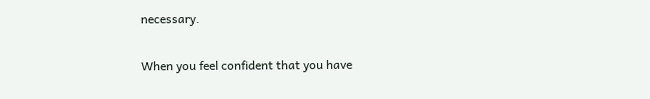necessary.

When you feel confident that you have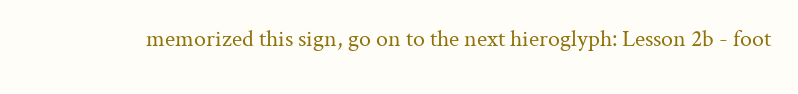memorized this sign, go on to the next hieroglyph: Lesson 2b - foot